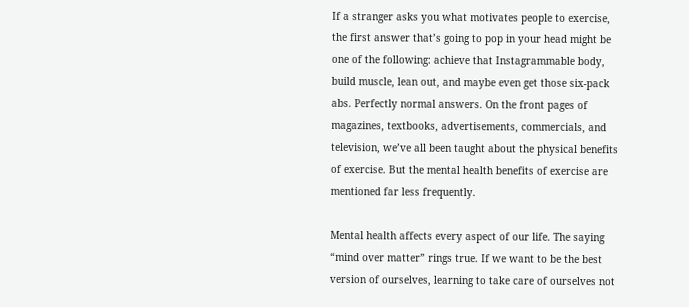If a stranger asks you what motivates people to exercise, the first answer that’s going to pop in your head might be one of the following: achieve that Instagrammable body, build muscle, lean out, and maybe even get those six-pack abs. Perfectly normal answers. On the front pages of magazines, textbooks, advertisements, commercials, and television, we’ve all been taught about the physical benefits of exercise. But the mental health benefits of exercise are mentioned far less frequently.

Mental health affects every aspect of our life. The saying “mind over matter” rings true. If we want to be the best version of ourselves, learning to take care of ourselves not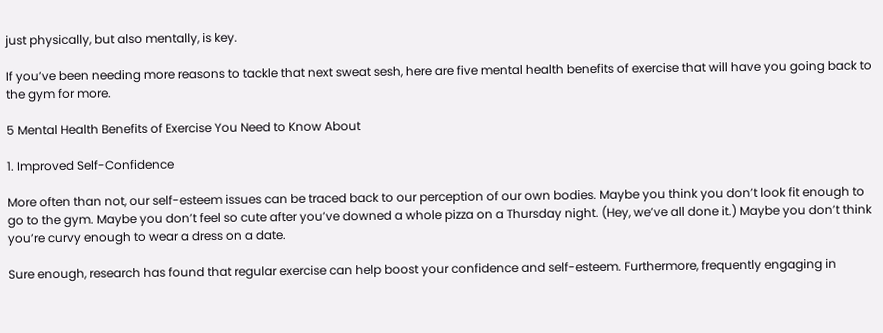just physically, but also mentally, is key.

If you’ve been needing more reasons to tackle that next sweat sesh, here are five mental health benefits of exercise that will have you going back to the gym for more.

5 Mental Health Benefits of Exercise You Need to Know About

1. Improved Self-Confidence

More often than not, our self-esteem issues can be traced back to our perception of our own bodies. Maybe you think you don’t look fit enough to go to the gym. Maybe you don’t feel so cute after you’ve downed a whole pizza on a Thursday night. (Hey, we’ve all done it.) Maybe you don’t think you’re curvy enough to wear a dress on a date.

Sure enough, research has found that regular exercise can help boost your confidence and self-esteem. Furthermore, frequently engaging in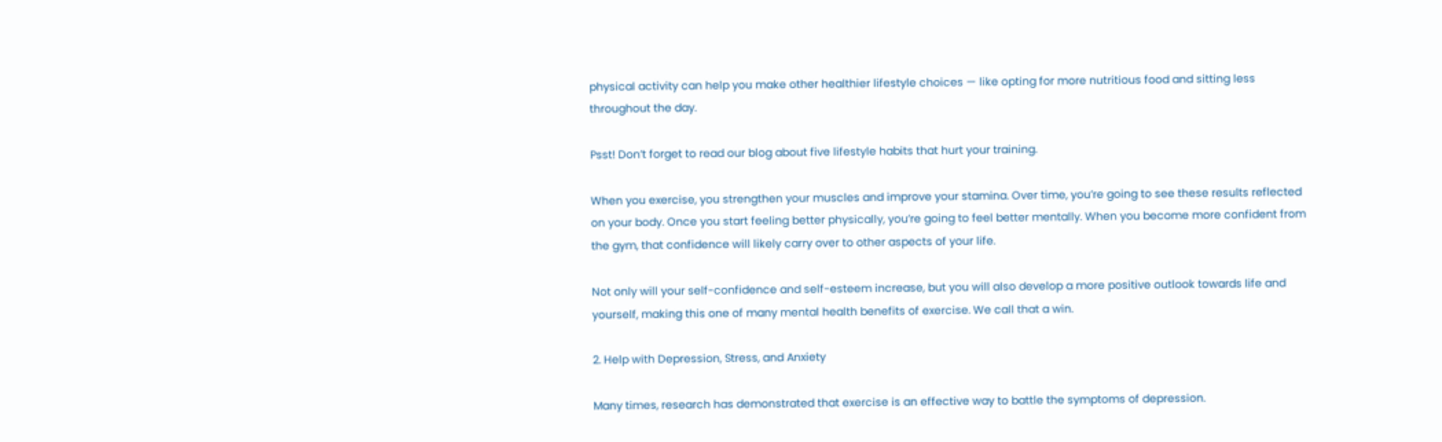physical activity can help you make other healthier lifestyle choices — like opting for more nutritious food and sitting less throughout the day.

Psst! Don’t forget to read our blog about five lifestyle habits that hurt your training.

When you exercise, you strengthen your muscles and improve your stamina. Over time, you’re going to see these results reflected on your body. Once you start feeling better physically, you’re going to feel better mentally. When you become more confident from the gym, that confidence will likely carry over to other aspects of your life.

Not only will your self-confidence and self-esteem increase, but you will also develop a more positive outlook towards life and yourself, making this one of many mental health benefits of exercise. We call that a win.

2. Help with Depression, Stress, and Anxiety

Many times, research has demonstrated that exercise is an effective way to battle the symptoms of depression.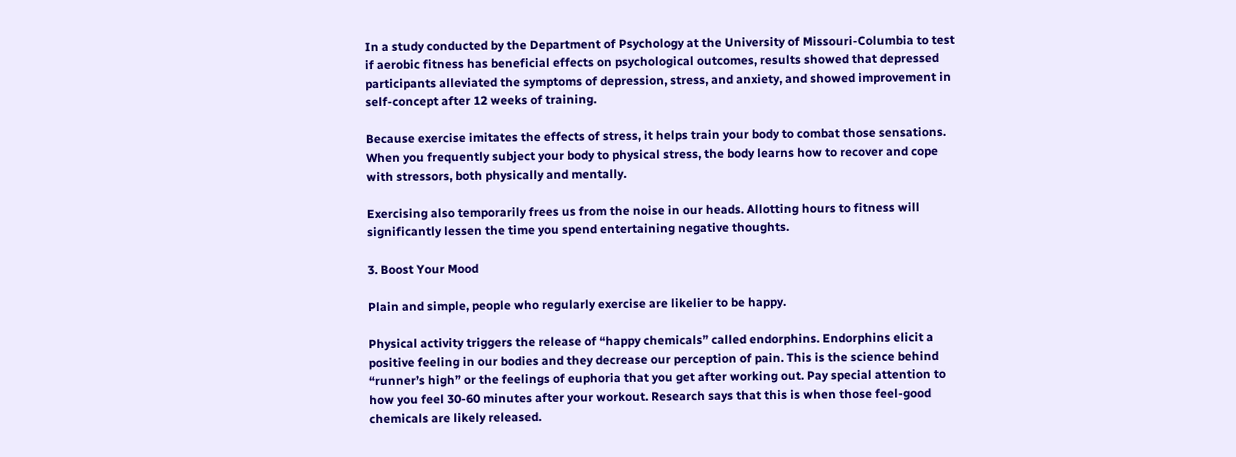In a study conducted by the Department of Psychology at the University of Missouri-Columbia to test if aerobic fitness has beneficial effects on psychological outcomes, results showed that depressed participants alleviated the symptoms of depression, stress, and anxiety, and showed improvement in self-concept after 12 weeks of training.

Because exercise imitates the effects of stress, it helps train your body to combat those sensations. When you frequently subject your body to physical stress, the body learns how to recover and cope with stressors, both physically and mentally.

Exercising also temporarily frees us from the noise in our heads. Allotting hours to fitness will significantly lessen the time you spend entertaining negative thoughts.

3. Boost Your Mood

Plain and simple, people who regularly exercise are likelier to be happy.

Physical activity triggers the release of “happy chemicals” called endorphins. Endorphins elicit a positive feeling in our bodies and they decrease our perception of pain. This is the science behind “runner’s high” or the feelings of euphoria that you get after working out. Pay special attention to how you feel 30-60 minutes after your workout. Research says that this is when those feel-good chemicals are likely released.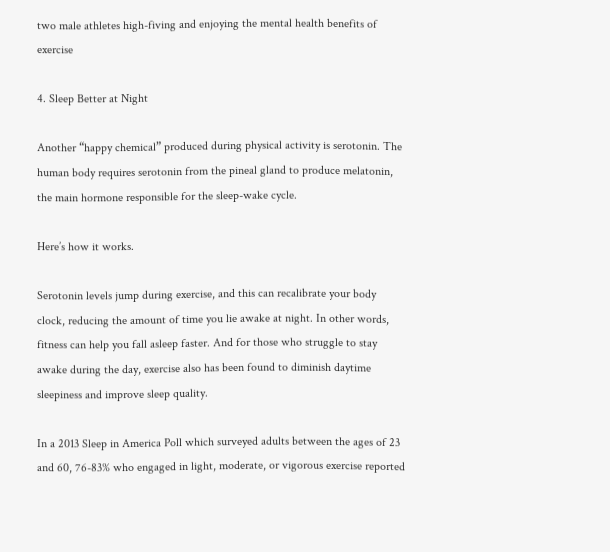two male athletes high-fiving and enjoying the mental health benefits of exercise

4. Sleep Better at Night

Another “happy chemical” produced during physical activity is serotonin. The human body requires serotonin from the pineal gland to produce melatonin, the main hormone responsible for the sleep-wake cycle.

Here’s how it works.

Serotonin levels jump during exercise, and this can recalibrate your body clock, reducing the amount of time you lie awake at night. In other words, fitness can help you fall asleep faster. And for those who struggle to stay awake during the day, exercise also has been found to diminish daytime sleepiness and improve sleep quality.

In a 2013 Sleep in America Poll which surveyed adults between the ages of 23 and 60, 76-83% who engaged in light, moderate, or vigorous exercise reported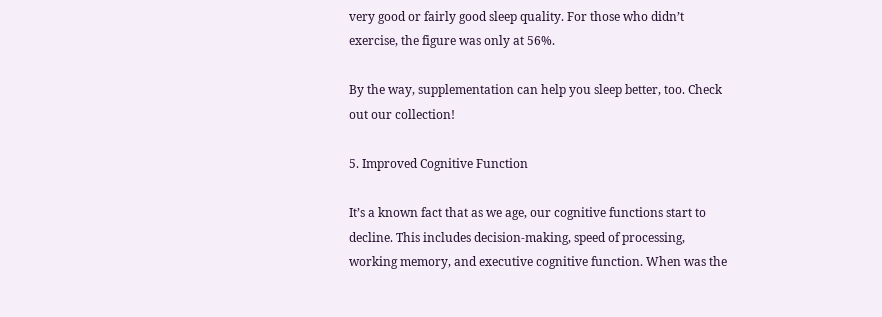very good or fairly good sleep quality. For those who didn’t exercise, the figure was only at 56%.

By the way, supplementation can help you sleep better, too. Check out our collection!

5. Improved Cognitive Function

It’s a known fact that as we age, our cognitive functions start to decline. This includes decision-making, speed of processing, working memory, and executive cognitive function. When was the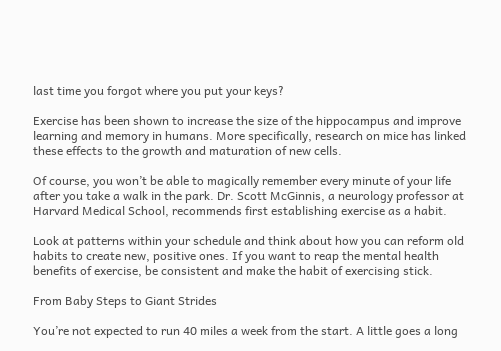last time you forgot where you put your keys?

Exercise has been shown to increase the size of the hippocampus and improve learning and memory in humans. More specifically, research on mice has linked these effects to the growth and maturation of new cells.

Of course, you won’t be able to magically remember every minute of your life after you take a walk in the park. Dr. Scott McGinnis, a neurology professor at Harvard Medical School, recommends first establishing exercise as a habit.

Look at patterns within your schedule and think about how you can reform old habits to create new, positive ones. If you want to reap the mental health benefits of exercise, be consistent and make the habit of exercising stick.

From Baby Steps to Giant Strides

You’re not expected to run 40 miles a week from the start. A little goes a long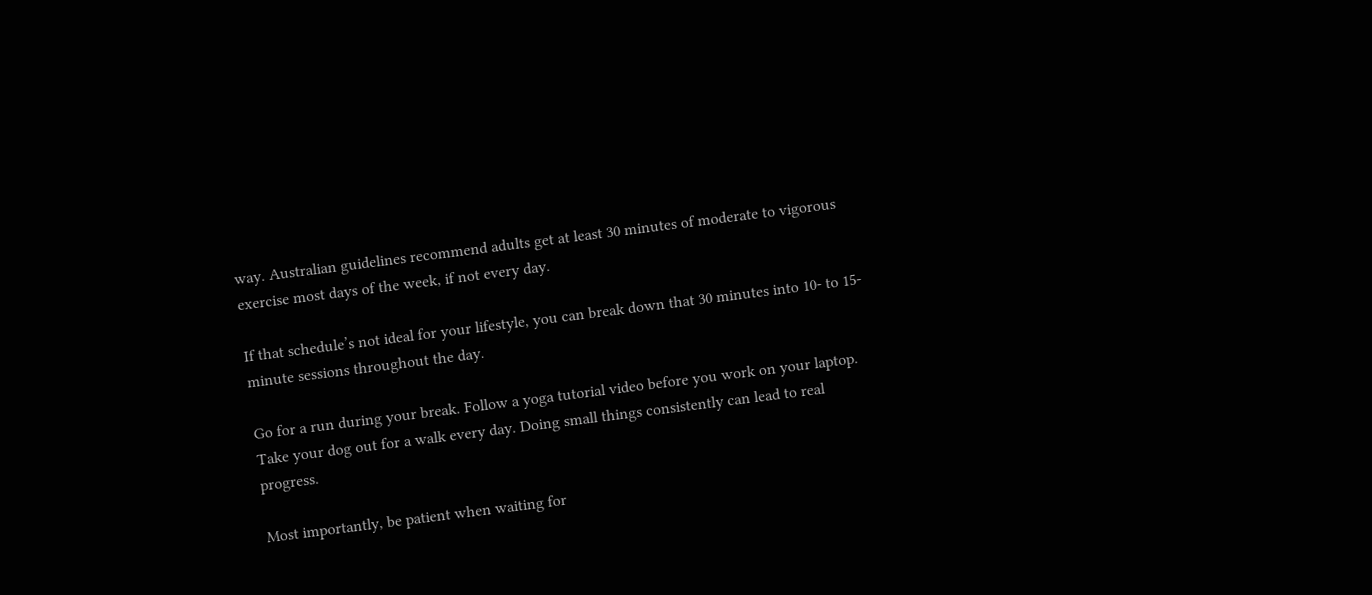way. Australian guidelines recommend adults get at least 30 minutes of moderate to vigorous exercise most days of the week, if not every day.

If that schedule’s not ideal for your lifestyle, you can break down that 30 minutes into 10- to 15-minute sessions throughout the day.

Go for a run during your break. Follow a yoga tutorial video before you work on your laptop. Take your dog out for a walk every day. Doing small things consistently can lead to real progress.

Most importantly, be patient when waiting for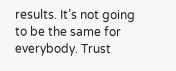results. It’s not going to be the same for everybody. Trust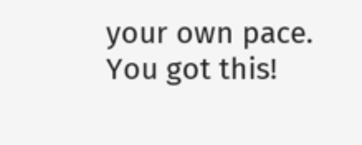your own pace. You got this!